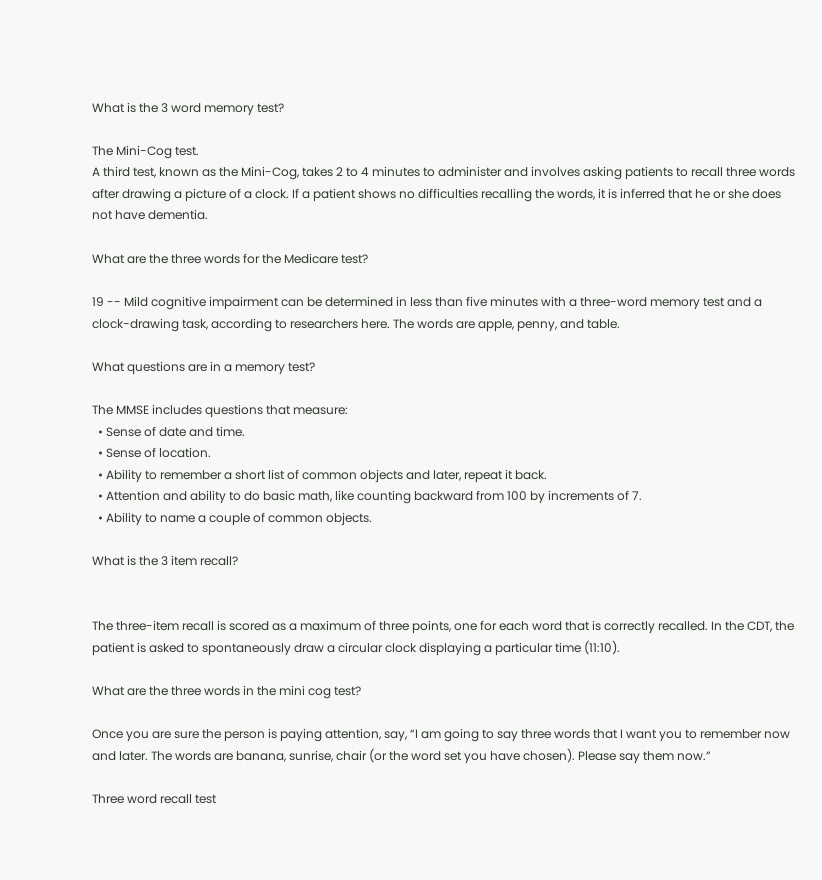What is the 3 word memory test?

The Mini-Cog test.
A third test, known as the Mini-Cog, takes 2 to 4 minutes to administer and involves asking patients to recall three words after drawing a picture of a clock. If a patient shows no difficulties recalling the words, it is inferred that he or she does not have dementia.

What are the three words for the Medicare test?

19 -- Mild cognitive impairment can be determined in less than five minutes with a three-word memory test and a clock-drawing task, according to researchers here. The words are apple, penny, and table.

What questions are in a memory test?

The MMSE includes questions that measure:
  • Sense of date and time.
  • Sense of location.
  • Ability to remember a short list of common objects and later, repeat it back.
  • Attention and ability to do basic math, like counting backward from 100 by increments of 7.
  • Ability to name a couple of common objects.

What is the 3 item recall?


The three-item recall is scored as a maximum of three points, one for each word that is correctly recalled. In the CDT, the patient is asked to spontaneously draw a circular clock displaying a particular time (11:10).

What are the three words in the mini cog test?

Once you are sure the person is paying attention, say, “I am going to say three words that I want you to remember now and later. The words are banana, sunrise, chair (or the word set you have chosen). Please say them now.”

Three word recall test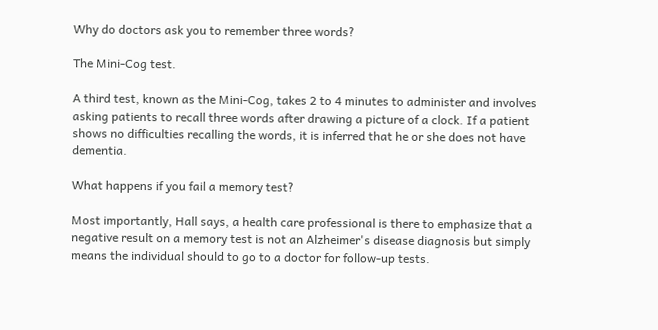Why do doctors ask you to remember three words?

The Mini-Cog test.

A third test, known as the Mini-Cog, takes 2 to 4 minutes to administer and involves asking patients to recall three words after drawing a picture of a clock. If a patient shows no difficulties recalling the words, it is inferred that he or she does not have dementia.

What happens if you fail a memory test?

Most importantly, Hall says, a health care professional is there to emphasize that a negative result on a memory test is not an Alzheimer's disease diagnosis but simply means the individual should to go to a doctor for follow-up tests.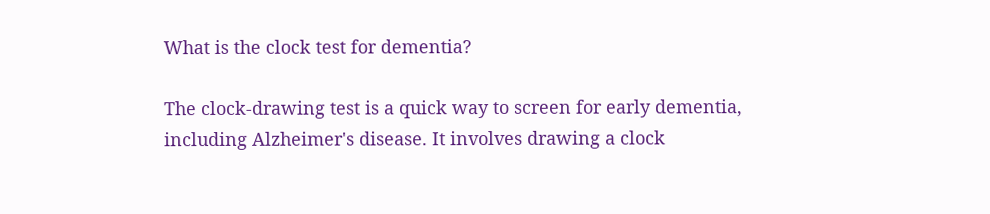What is the clock test for dementia?

The clock-drawing test is a quick way to screen for early dementia, including Alzheimer's disease. It involves drawing a clock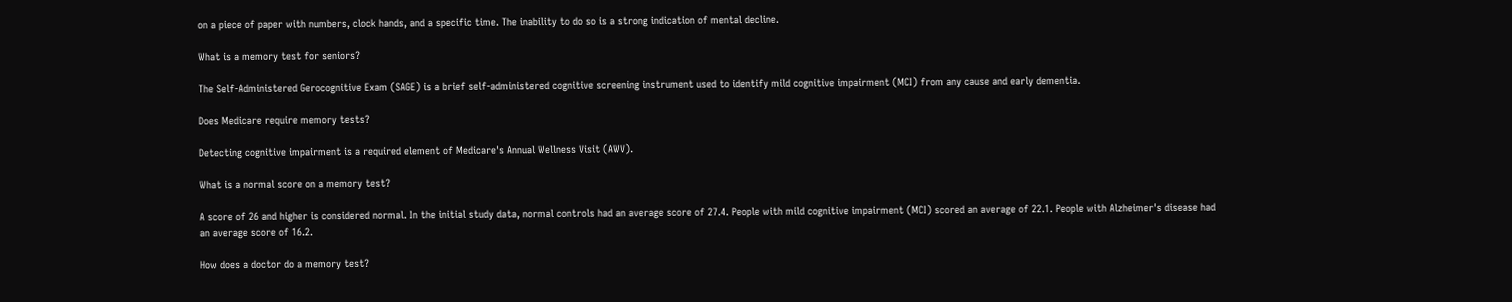on a piece of paper with numbers, clock hands, and a specific time. The inability to do so is a strong indication of mental decline.

What is a memory test for seniors?

The Self-Administered Gerocognitive Exam (SAGE) is a brief self-administered cognitive screening instrument used to identify mild cognitive impairment (MCI) from any cause and early dementia.

Does Medicare require memory tests?

Detecting cognitive impairment is a required element of Medicare's Annual Wellness Visit (AWV).

What is a normal score on a memory test?

A score of 26 and higher is considered normal. In the initial study data, normal controls had an average score of 27.4. People with mild cognitive impairment (MCI) scored an average of 22.1. People with Alzheimer's disease had an average score of 16.2.

How does a doctor do a memory test?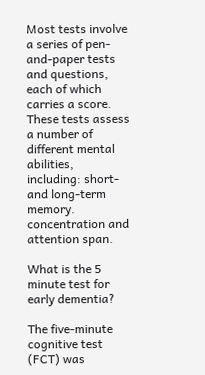Most tests involve a series of pen-and-paper tests and questions, each of which carries a score. These tests assess a number of different mental abilities, including: short- and long-term memory. concentration and attention span.

What is the 5 minute test for early dementia?

The five-minute cognitive test (FCT) was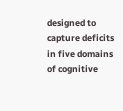designed to capture deficits in five domains of cognitive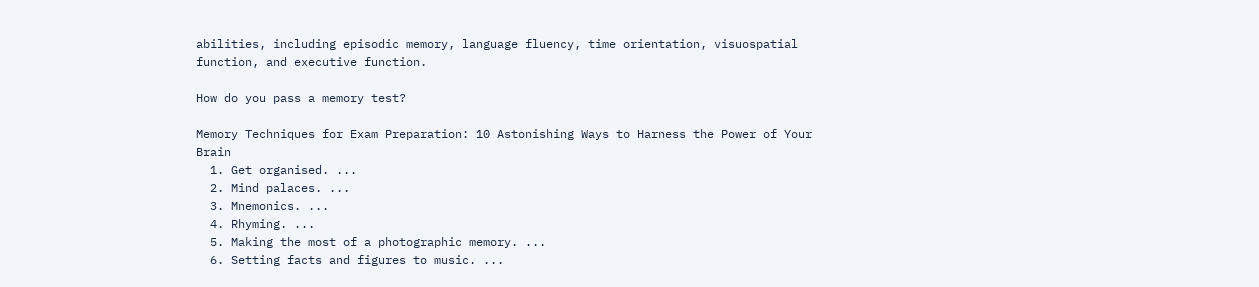abilities, including episodic memory, language fluency, time orientation, visuospatial function, and executive function.

How do you pass a memory test?

Memory Techniques for Exam Preparation: 10 Astonishing Ways to Harness the Power of Your Brain
  1. Get organised. ...
  2. Mind palaces. ...
  3. Mnemonics. ...
  4. Rhyming. ...
  5. Making the most of a photographic memory. ...
  6. Setting facts and figures to music. ...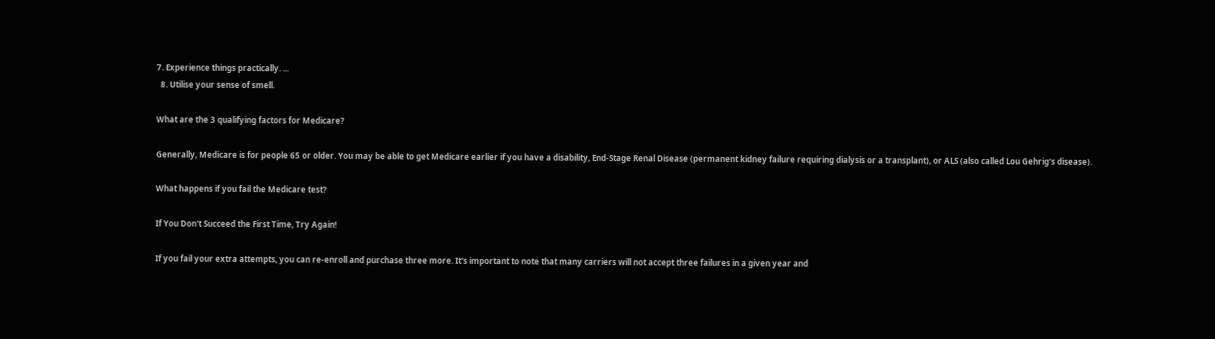7. Experience things practically. ...
  8. Utilise your sense of smell.

What are the 3 qualifying factors for Medicare?

Generally, Medicare is for people 65 or older. You may be able to get Medicare earlier if you have a disability, End-Stage Renal Disease (permanent kidney failure requiring dialysis or a transplant), or ALS (also called Lou Gehrig's disease).

What happens if you fail the Medicare test?

If You Don't Succeed the First Time, Try Again!

If you fail your extra attempts, you can re-enroll and purchase three more. It's important to note that many carriers will not accept three failures in a given year and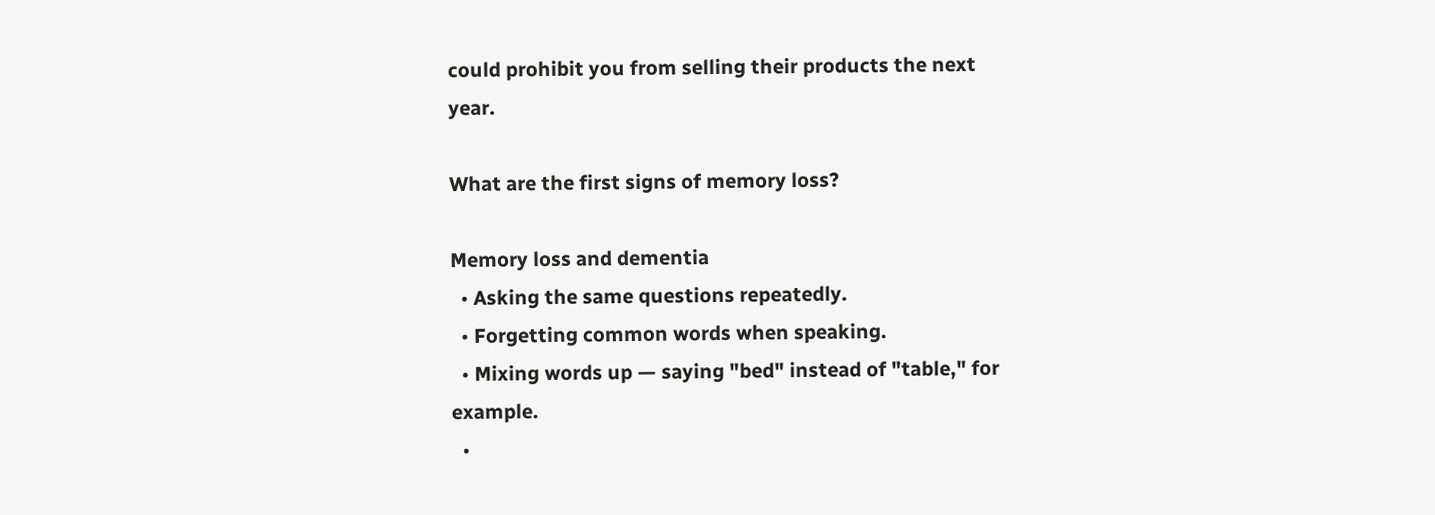could prohibit you from selling their products the next year.

What are the first signs of memory loss?

Memory loss and dementia
  • Asking the same questions repeatedly.
  • Forgetting common words when speaking.
  • Mixing words up — saying "bed" instead of "table," for example.
  •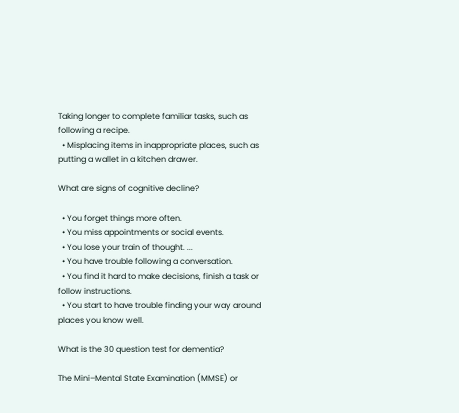Taking longer to complete familiar tasks, such as following a recipe.
  • Misplacing items in inappropriate places, such as putting a wallet in a kitchen drawer.

What are signs of cognitive decline?

  • You forget things more often.
  • You miss appointments or social events.
  • You lose your train of thought. ...
  • You have trouble following a conversation.
  • You find it hard to make decisions, finish a task or follow instructions.
  • You start to have trouble finding your way around places you know well.

What is the 30 question test for dementia?

The Mini–Mental State Examination (MMSE) or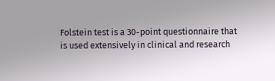Folstein test is a 30-point questionnaire that is used extensively in clinical and research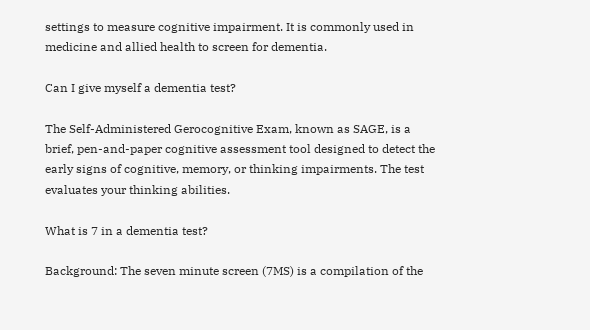settings to measure cognitive impairment. It is commonly used in medicine and allied health to screen for dementia.

Can I give myself a dementia test?

The Self-Administered Gerocognitive Exam, known as SAGE, is a brief, pen-and-paper cognitive assessment tool designed to detect the early signs of cognitive, memory, or thinking impairments. The test evaluates your thinking abilities.

What is 7 in a dementia test?

Background: The seven minute screen (7MS) is a compilation of the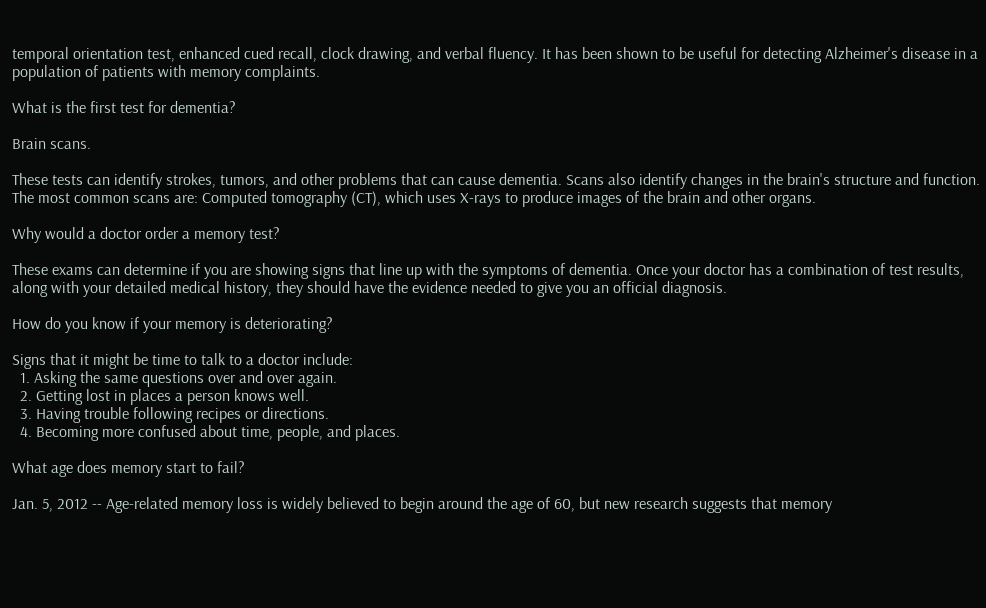temporal orientation test, enhanced cued recall, clock drawing, and verbal fluency. It has been shown to be useful for detecting Alzheimer's disease in a population of patients with memory complaints.

What is the first test for dementia?

Brain scans.

These tests can identify strokes, tumors, and other problems that can cause dementia. Scans also identify changes in the brain's structure and function. The most common scans are: Computed tomography (CT), which uses X-rays to produce images of the brain and other organs.

Why would a doctor order a memory test?

These exams can determine if you are showing signs that line up with the symptoms of dementia. Once your doctor has a combination of test results, along with your detailed medical history, they should have the evidence needed to give you an official diagnosis.

How do you know if your memory is deteriorating?

Signs that it might be time to talk to a doctor include:
  1. Asking the same questions over and over again.
  2. Getting lost in places a person knows well.
  3. Having trouble following recipes or directions.
  4. Becoming more confused about time, people, and places.

What age does memory start to fail?

Jan. 5, 2012 -- Age-related memory loss is widely believed to begin around the age of 60, but new research suggests that memory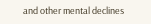and other mental declines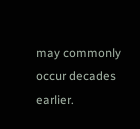may commonly occur decades earlier.